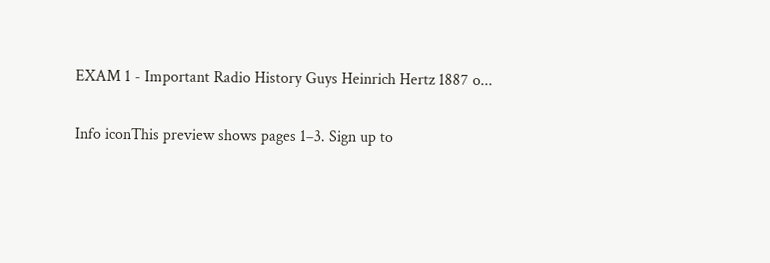EXAM 1 - Important Radio History Guys Heinrich Hertz 1887 o...

Info iconThis preview shows pages 1–3. Sign up to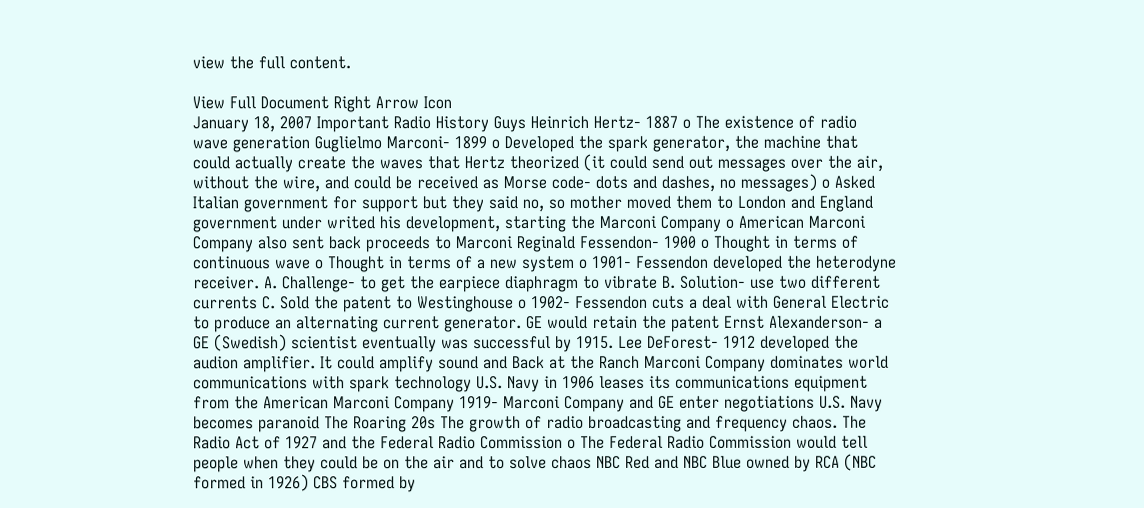view the full content.

View Full Document Right Arrow Icon
January 18, 2007 Important Radio History Guys Heinrich Hertz- 1887 o The existence of radio wave generation Guglielmo Marconi- 1899 o Developed the spark generator, the machine that could actually create the waves that Hertz theorized (it could send out messages over the air, without the wire, and could be received as Morse code- dots and dashes, no messages) o Asked Italian government for support but they said no, so mother moved them to London and England government under writed his development, starting the Marconi Company o American Marconi Company also sent back proceeds to Marconi Reginald Fessendon- 1900 o Thought in terms of continuous wave o Thought in terms of a new system o 1901- Fessendon developed the heterodyne receiver. A. Challenge- to get the earpiece diaphragm to vibrate B. Solution- use two different currents C. Sold the patent to Westinghouse o 1902- Fessendon cuts a deal with General Electric to produce an alternating current generator. GE would retain the patent Ernst Alexanderson- a GE (Swedish) scientist eventually was successful by 1915. Lee DeForest- 1912 developed the audion amplifier. It could amplify sound and Back at the Ranch Marconi Company dominates world communications with spark technology U.S. Navy in 1906 leases its communications equipment from the American Marconi Company 1919- Marconi Company and GE enter negotiations U.S. Navy becomes paranoid The Roaring 20s The growth of radio broadcasting and frequency chaos. The Radio Act of 1927 and the Federal Radio Commission o The Federal Radio Commission would tell people when they could be on the air and to solve chaos NBC Red and NBC Blue owned by RCA (NBC formed in 1926) CBS formed by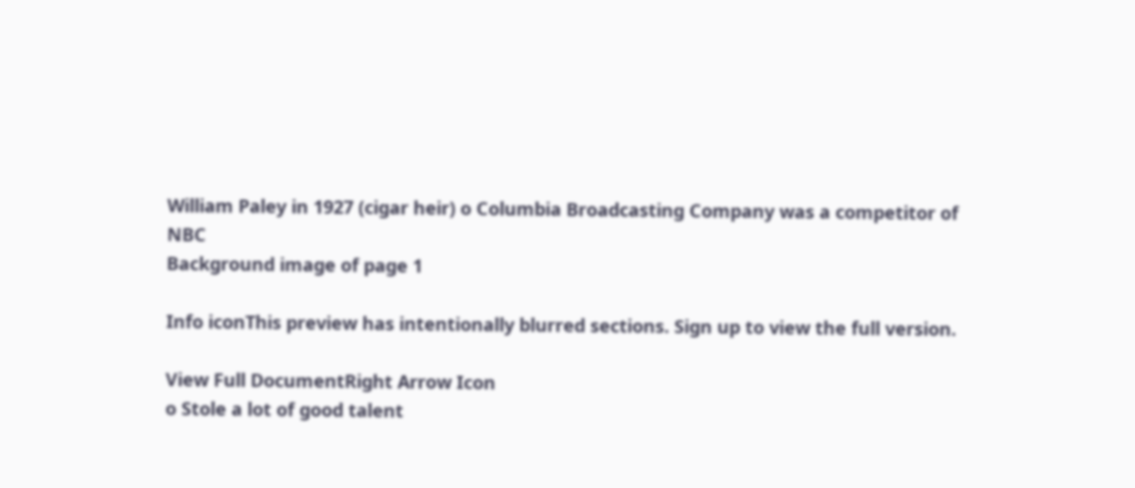William Paley in 1927 (cigar heir) o Columbia Broadcasting Company was a competitor of NBC
Background image of page 1

Info iconThis preview has intentionally blurred sections. Sign up to view the full version.

View Full DocumentRight Arrow Icon
o Stole a lot of good talent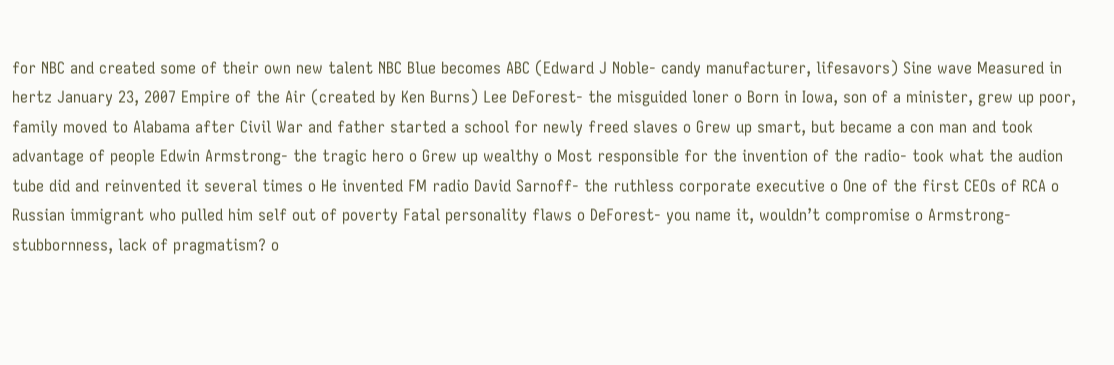for NBC and created some of their own new talent NBC Blue becomes ABC (Edward J Noble- candy manufacturer, lifesavors) Sine wave Measured in hertz January 23, 2007 Empire of the Air (created by Ken Burns) Lee DeForest- the misguided loner o Born in Iowa, son of a minister, grew up poor, family moved to Alabama after Civil War and father started a school for newly freed slaves o Grew up smart, but became a con man and took advantage of people Edwin Armstrong- the tragic hero o Grew up wealthy o Most responsible for the invention of the radio- took what the audion tube did and reinvented it several times o He invented FM radio David Sarnoff- the ruthless corporate executive o One of the first CEOs of RCA o Russian immigrant who pulled him self out of poverty Fatal personality flaws o DeForest- you name it, wouldn’t compromise o Armstrong- stubbornness, lack of pragmatism? o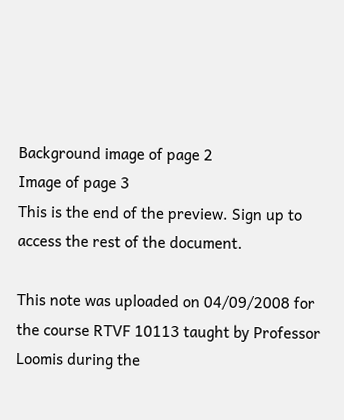Background image of page 2
Image of page 3
This is the end of the preview. Sign up to access the rest of the document.

This note was uploaded on 04/09/2008 for the course RTVF 10113 taught by Professor Loomis during the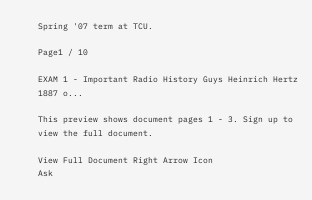Spring '07 term at TCU.

Page1 / 10

EXAM 1 - Important Radio History Guys Heinrich Hertz 1887 o...

This preview shows document pages 1 - 3. Sign up to view the full document.

View Full Document Right Arrow Icon
Ask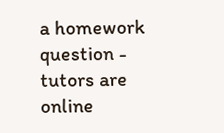a homework question - tutors are online